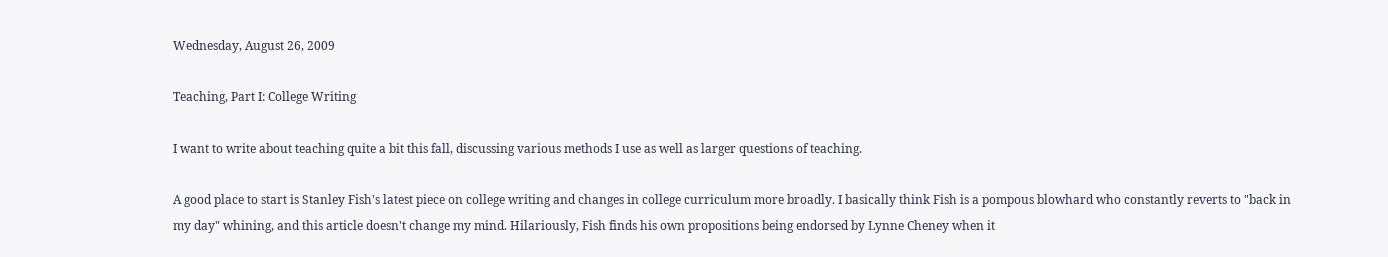Wednesday, August 26, 2009

Teaching, Part I: College Writing

I want to write about teaching quite a bit this fall, discussing various methods I use as well as larger questions of teaching.

A good place to start is Stanley Fish's latest piece on college writing and changes in college curriculum more broadly. I basically think Fish is a pompous blowhard who constantly reverts to "back in my day" whining, and this article doesn't change my mind. Hilariously, Fish finds his own propositions being endorsed by Lynne Cheney when it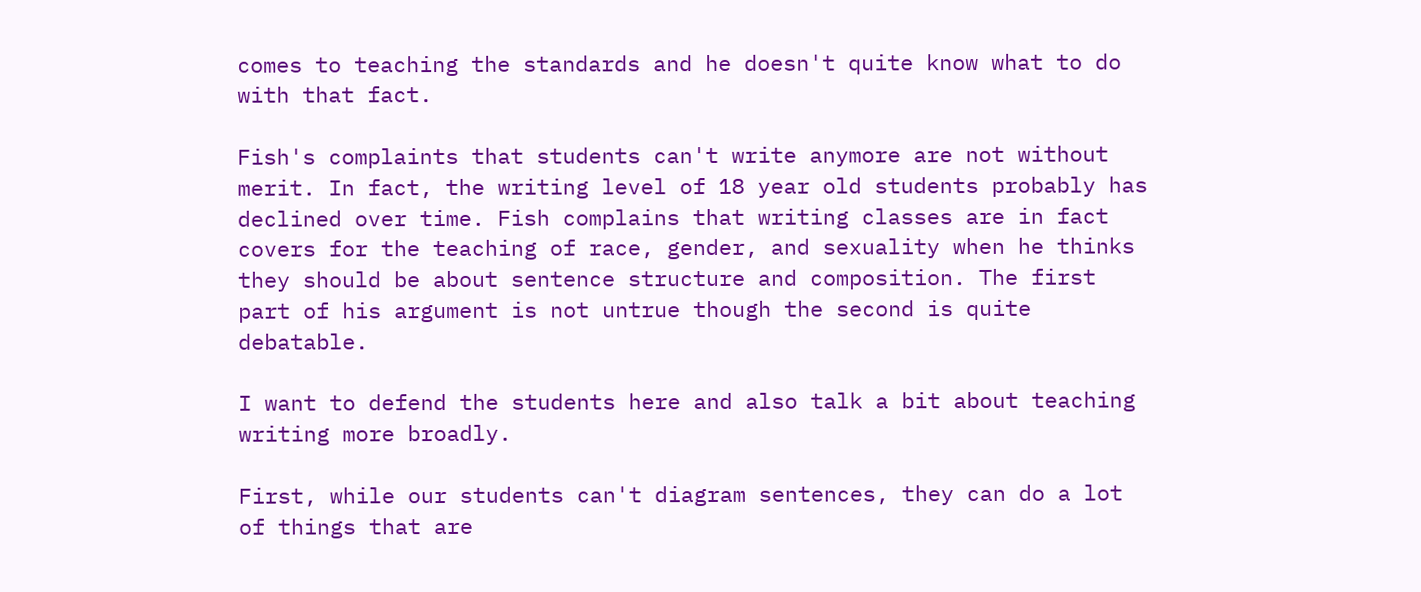comes to teaching the standards and he doesn't quite know what to do with that fact.

Fish's complaints that students can't write anymore are not without merit. In fact, the writing level of 18 year old students probably has declined over time. Fish complains that writing classes are in fact covers for the teaching of race, gender, and sexuality when he thinks they should be about sentence structure and composition. The first part of his argument is not untrue though the second is quite debatable.

I want to defend the students here and also talk a bit about teaching writing more broadly.

First, while our students can't diagram sentences, they can do a lot of things that are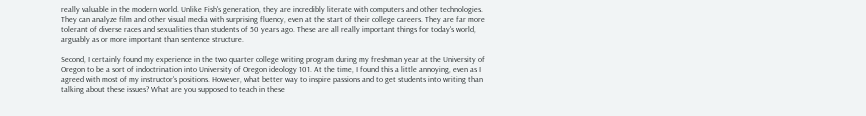really valuable in the modern world. Unlike Fish's generation, they are incredibly literate with computers and other technologies. They can analyze film and other visual media with surprising fluency, even at the start of their college careers. They are far more tolerant of diverse races and sexualities than students of 50 years ago. These are all really important things for today's world, arguably as or more important than sentence structure.

Second, I certainly found my experience in the two quarter college writing program during my freshman year at the University of Oregon to be a sort of indoctrination into University of Oregon ideology 101. At the time, I found this a little annoying, even as I agreed with most of my instructor's positions. However, what better way to inspire passions and to get students into writing than talking about these issues? What are you supposed to teach in these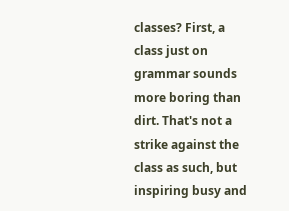classes? First, a class just on grammar sounds more boring than dirt. That's not a strike against the class as such, but inspiring busy and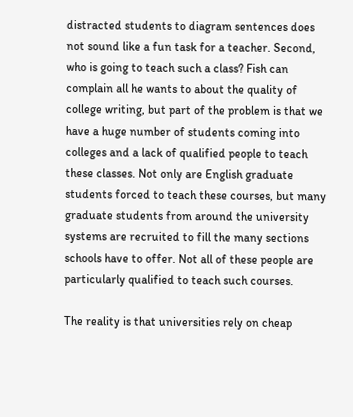distracted students to diagram sentences does not sound like a fun task for a teacher. Second, who is going to teach such a class? Fish can complain all he wants to about the quality of college writing, but part of the problem is that we have a huge number of students coming into colleges and a lack of qualified people to teach these classes. Not only are English graduate students forced to teach these courses, but many graduate students from around the university systems are recruited to fill the many sections schools have to offer. Not all of these people are particularly qualified to teach such courses.

The reality is that universities rely on cheap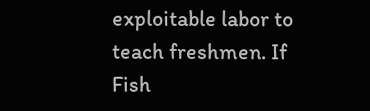exploitable labor to teach freshmen. If Fish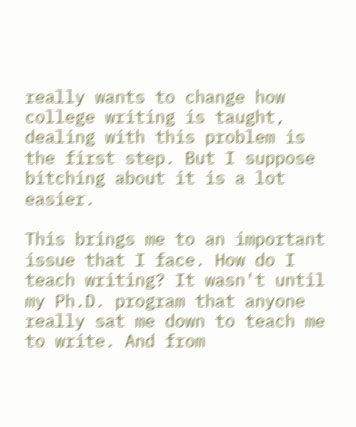really wants to change how college writing is taught, dealing with this problem is the first step. But I suppose bitching about it is a lot easier.

This brings me to an important issue that I face. How do I teach writing? It wasn't until my Ph.D. program that anyone really sat me down to teach me to write. And from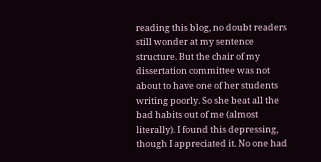reading this blog, no doubt readers still wonder at my sentence structure. But the chair of my dissertation committee was not about to have one of her students writing poorly. So she beat all the bad habits out of me (almost literally). I found this depressing, though I appreciated it. No one had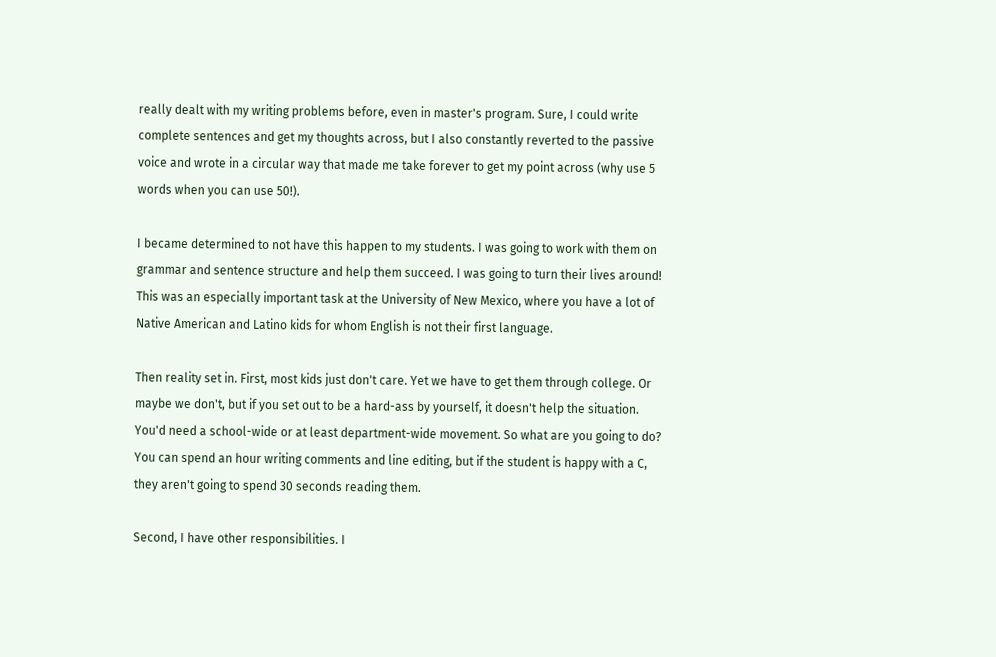really dealt with my writing problems before, even in master's program. Sure, I could write complete sentences and get my thoughts across, but I also constantly reverted to the passive voice and wrote in a circular way that made me take forever to get my point across (why use 5 words when you can use 50!).

I became determined to not have this happen to my students. I was going to work with them on grammar and sentence structure and help them succeed. I was going to turn their lives around! This was an especially important task at the University of New Mexico, where you have a lot of Native American and Latino kids for whom English is not their first language.

Then reality set in. First, most kids just don't care. Yet we have to get them through college. Or maybe we don't, but if you set out to be a hard-ass by yourself, it doesn't help the situation. You'd need a school-wide or at least department-wide movement. So what are you going to do? You can spend an hour writing comments and line editing, but if the student is happy with a C, they aren't going to spend 30 seconds reading them.

Second, I have other responsibilities. I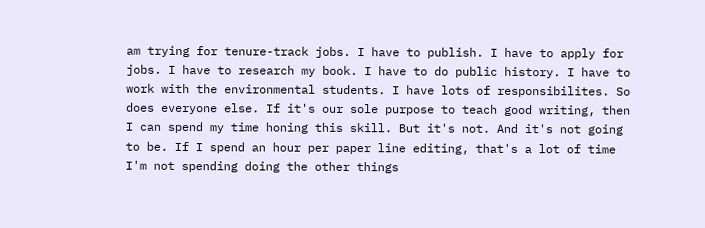am trying for tenure-track jobs. I have to publish. I have to apply for jobs. I have to research my book. I have to do public history. I have to work with the environmental students. I have lots of responsibilites. So does everyone else. If it's our sole purpose to teach good writing, then I can spend my time honing this skill. But it's not. And it's not going to be. If I spend an hour per paper line editing, that's a lot of time I'm not spending doing the other things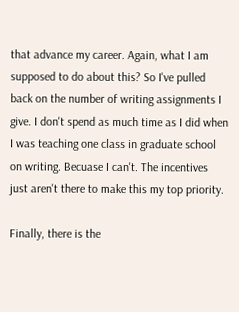that advance my career. Again, what I am supposed to do about this? So I've pulled back on the number of writing assignments I give. I don't spend as much time as I did when I was teaching one class in graduate school on writing. Becuase I can't. The incentives just aren't there to make this my top priority.

Finally, there is the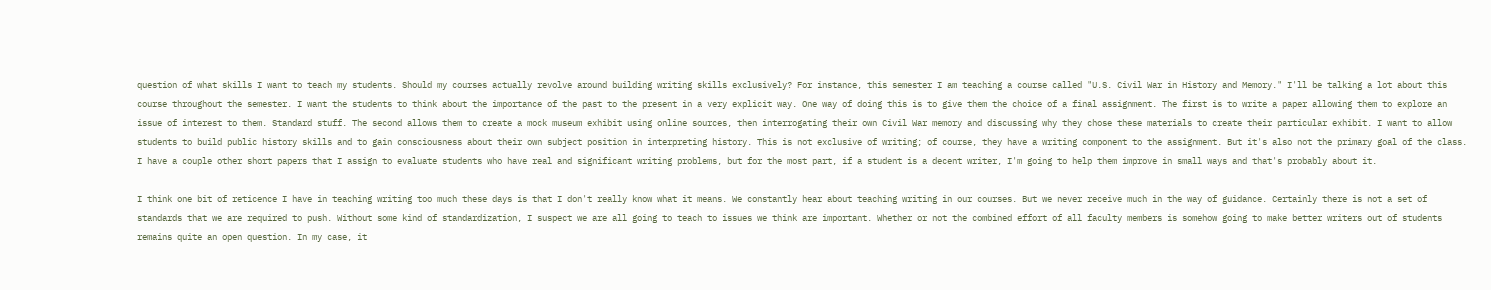question of what skills I want to teach my students. Should my courses actually revolve around building writing skills exclusively? For instance, this semester I am teaching a course called "U.S. Civil War in History and Memory." I'll be talking a lot about this course throughout the semester. I want the students to think about the importance of the past to the present in a very explicit way. One way of doing this is to give them the choice of a final assignment. The first is to write a paper allowing them to explore an issue of interest to them. Standard stuff. The second allows them to create a mock museum exhibit using online sources, then interrogating their own Civil War memory and discussing why they chose these materials to create their particular exhibit. I want to allow students to build public history skills and to gain consciousness about their own subject position in interpreting history. This is not exclusive of writing; of course, they have a writing component to the assignment. But it's also not the primary goal of the class. I have a couple other short papers that I assign to evaluate students who have real and significant writing problems, but for the most part, if a student is a decent writer, I'm going to help them improve in small ways and that's probably about it.

I think one bit of reticence I have in teaching writing too much these days is that I don't really know what it means. We constantly hear about teaching writing in our courses. But we never receive much in the way of guidance. Certainly there is not a set of standards that we are required to push. Without some kind of standardization, I suspect we are all going to teach to issues we think are important. Whether or not the combined effort of all faculty members is somehow going to make better writers out of students remains quite an open question. In my case, it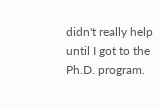didn't really help until I got to the Ph.D. program.